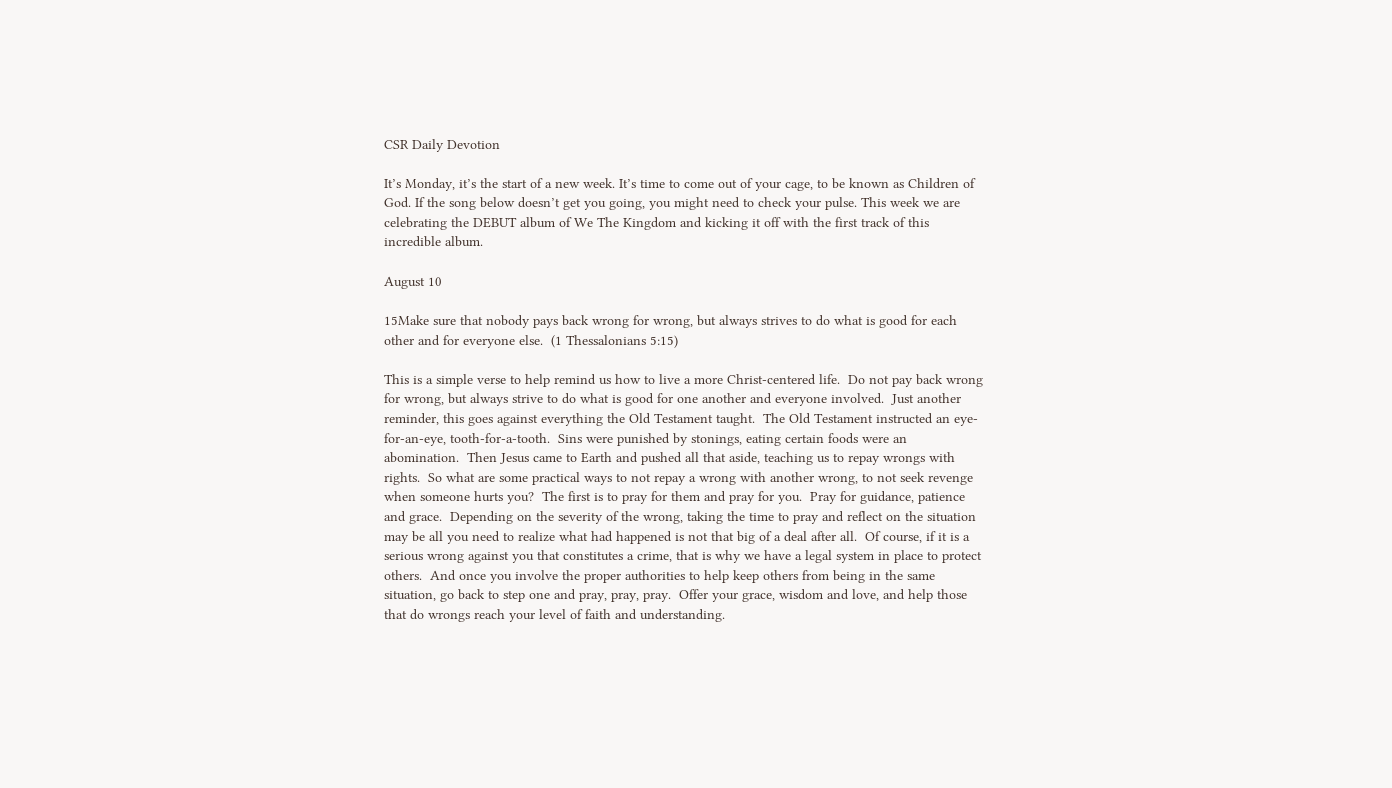CSR Daily Devotion

It’s Monday, it’s the start of a new week. It’s time to come out of your cage, to be known as Children of God. If the song below doesn’t get you going, you might need to check your pulse. This week we are celebrating the DEBUT album of We The Kingdom and kicking it off with the first track of this incredible album.

August 10

15Make sure that nobody pays back wrong for wrong, but always strives to do what is good for each other and for everyone else.  (1 Thessalonians 5:15)

This is a simple verse to help remind us how to live a more Christ-centered life.  Do not pay back wrong for wrong, but always strive to do what is good for one another and everyone involved.  Just another reminder, this goes against everything the Old Testament taught.  The Old Testament instructed an eye-for-an-eye, tooth-for-a-tooth.  Sins were punished by stonings, eating certain foods were an abomination.  Then Jesus came to Earth and pushed all that aside, teaching us to repay wrongs with rights.  So what are some practical ways to not repay a wrong with another wrong, to not seek revenge when someone hurts you?  The first is to pray for them and pray for you.  Pray for guidance, patience and grace.  Depending on the severity of the wrong, taking the time to pray and reflect on the situation may be all you need to realize what had happened is not that big of a deal after all.  Of course, if it is a serious wrong against you that constitutes a crime, that is why we have a legal system in place to protect others.  And once you involve the proper authorities to help keep others from being in the same situation, go back to step one and pray, pray, pray.  Offer your grace, wisdom and love, and help those that do wrongs reach your level of faith and understanding.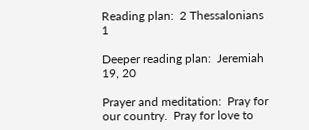Reading plan:  2 Thessalonians 1

Deeper reading plan:  Jeremiah 19, 20

Prayer and meditation:  Pray for our country.  Pray for love to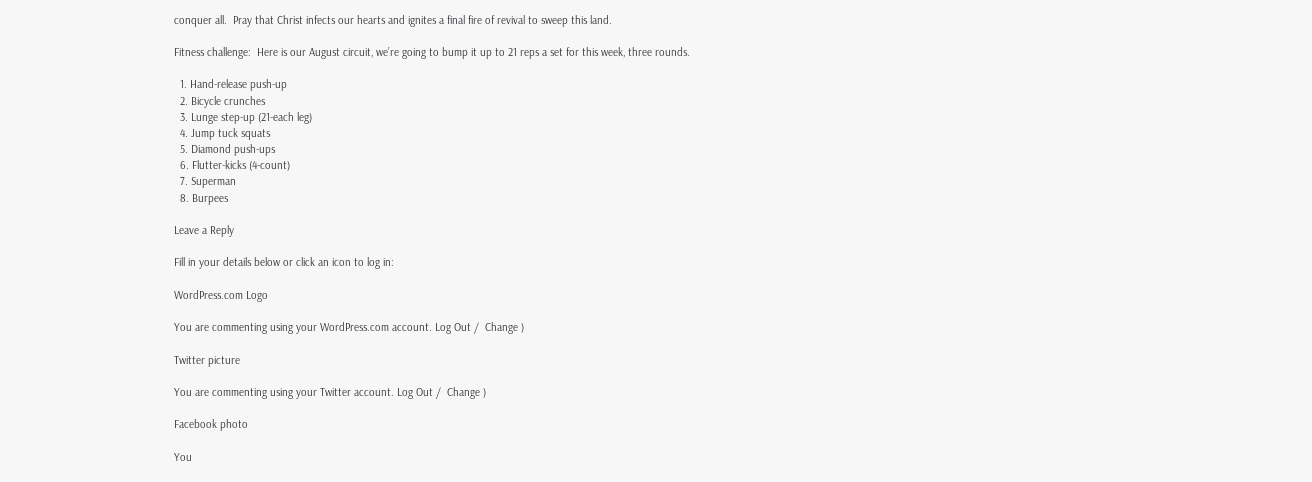conquer all.  Pray that Christ infects our hearts and ignites a final fire of revival to sweep this land.

Fitness challenge:  Here is our August circuit, we’re going to bump it up to 21 reps a set for this week, three rounds.

  1. Hand-release push-up
  2. Bicycle crunches
  3. Lunge step-up (21-each leg)
  4. Jump tuck squats
  5. Diamond push-ups
  6. Flutter-kicks (4-count)
  7. Superman
  8. Burpees

Leave a Reply

Fill in your details below or click an icon to log in:

WordPress.com Logo

You are commenting using your WordPress.com account. Log Out /  Change )

Twitter picture

You are commenting using your Twitter account. Log Out /  Change )

Facebook photo

You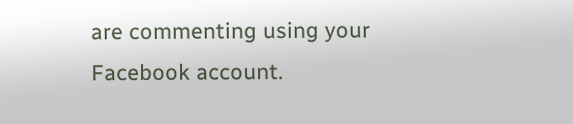are commenting using your Facebook account.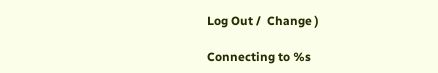Log Out /  Change )

Connecting to %s